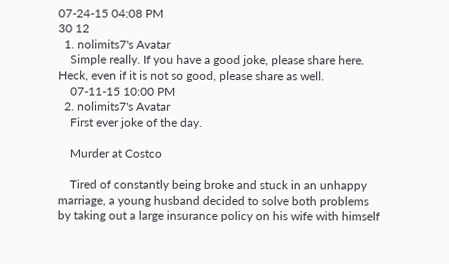07-24-15 04:08 PM
30 12
  1. nolimits7's Avatar
    Simple really. If you have a good joke, please share here. Heck, even if it is not so good, please share as well.
    07-11-15 10:00 PM
  2. nolimits7's Avatar
    First ever joke of the day.

    Murder at Costco

    Tired of constantly being broke and stuck in an unhappy marriage, a young husband decided to solve both problems by taking out a large insurance policy on his wife with himself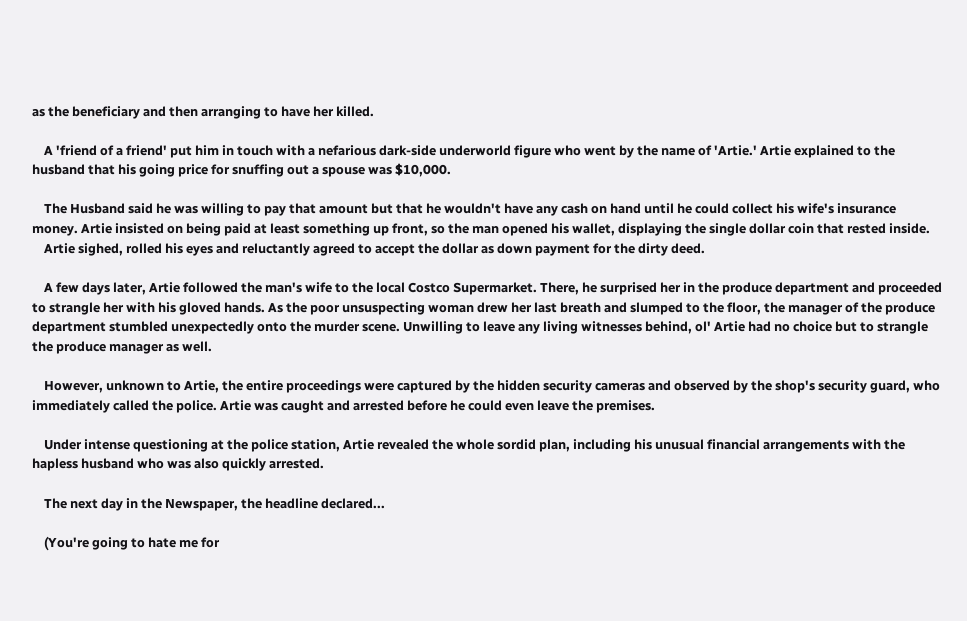as the beneficiary and then arranging to have her killed.

    A 'friend of a friend' put him in touch with a nefarious dark-side underworld figure who went by the name of 'Artie.' Artie explained to the husband that his going price for snuffing out a spouse was $10,000.

    The Husband said he was willing to pay that amount but that he wouldn't have any cash on hand until he could collect his wife's insurance money. Artie insisted on being paid at least something up front, so the man opened his wallet, displaying the single dollar coin that rested inside.
    Artie sighed, rolled his eyes and reluctantly agreed to accept the dollar as down payment for the dirty deed.

    A few days later, Artie followed the man's wife to the local Costco Supermarket. There, he surprised her in the produce department and proceeded to strangle her with his gloved hands. As the poor unsuspecting woman drew her last breath and slumped to the floor, the manager of the produce department stumbled unexpectedly onto the murder scene. Unwilling to leave any living witnesses behind, ol' Artie had no choice but to strangle the produce manager as well.

    However, unknown to Artie, the entire proceedings were captured by the hidden security cameras and observed by the shop's security guard, who immediately called the police. Artie was caught and arrested before he could even leave the premises.

    Under intense questioning at the police station, Artie revealed the whole sordid plan, including his unusual financial arrangements with the hapless husband who was also quickly arrested.

    The next day in the Newspaper, the headline declared...

    (You're going to hate me for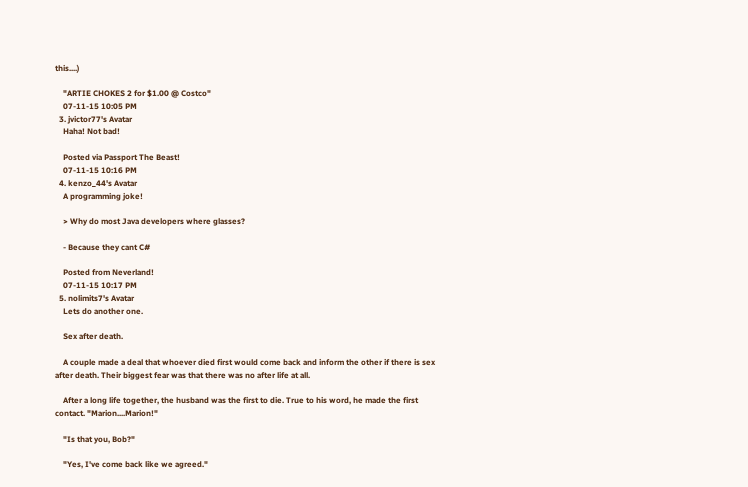this....)

    "ARTIE CHOKES 2 for $1.00 @ Costco"
    07-11-15 10:05 PM
  3. jvictor77's Avatar
    Haha! Not bad!

    Posted via Passport The Beast!
    07-11-15 10:16 PM
  4. kenzo_44's Avatar
    A programming joke!

    > Why do most Java developers where glasses?

    - Because they cant C#

    Posted from Neverland!
    07-11-15 10:17 PM
  5. nolimits7's Avatar
    Lets do another one.

    Sex after death.

    A couple made a deal that whoever died first would come back and inform the other if there is sex after death. Their biggest fear was that there was no after life at all.

    After a long life together, the husband was the first to die. True to his word, he made the first contact. "Marion....Marion!"

    "Is that you, Bob?"

    "Yes, I've come back like we agreed."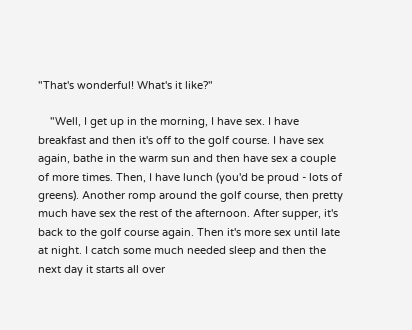"That's wonderful! What's it like?"

    "Well, I get up in the morning, I have sex. I have breakfast and then it's off to the golf course. I have sex again, bathe in the warm sun and then have sex a couple of more times. Then, I have lunch (you'd be proud - lots of greens). Another romp around the golf course, then pretty much have sex the rest of the afternoon. After supper, it's back to the golf course again. Then it's more sex until late at night. I catch some much needed sleep and then the next day it starts all over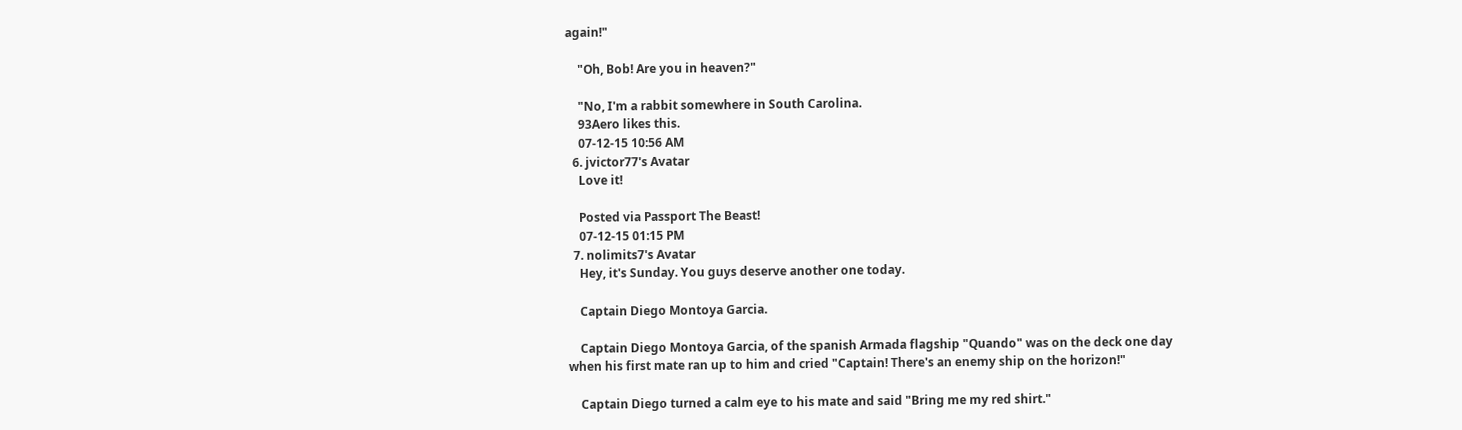again!"

    "Oh, Bob! Are you in heaven?"

    "No, I'm a rabbit somewhere in South Carolina.
    93Aero likes this.
    07-12-15 10:56 AM
  6. jvictor77's Avatar
    Love it!

    Posted via Passport The Beast!
    07-12-15 01:15 PM
  7. nolimits7's Avatar
    Hey, it's Sunday. You guys deserve another one today.

    Captain Diego Montoya Garcia.

    Captain Diego Montoya Garcia, of the spanish Armada flagship "Quando" was on the deck one day when his first mate ran up to him and cried "Captain! There's an enemy ship on the horizon!"

    Captain Diego turned a calm eye to his mate and said "Bring me my red shirt."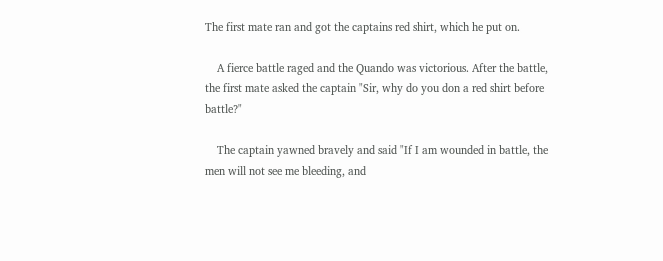The first mate ran and got the captains red shirt, which he put on.

    A fierce battle raged and the Quando was victorious. After the battle, the first mate asked the captain "Sir, why do you don a red shirt before battle?"

    The captain yawned bravely and said "If I am wounded in battle, the men will not see me bleeding, and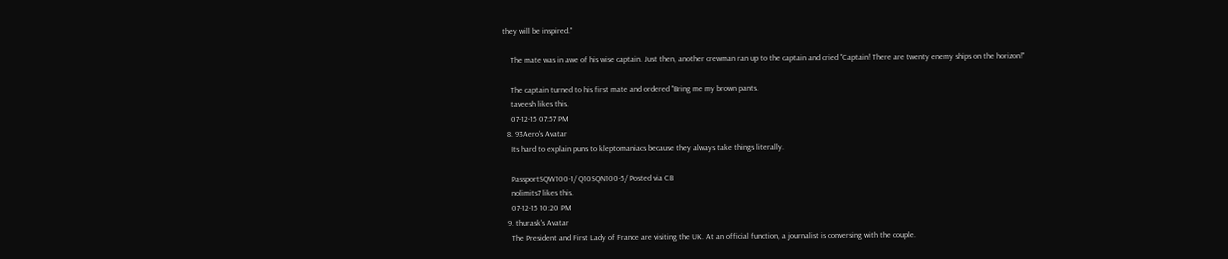they will be inspired."

    The mate was in awe of his wise captain. Just then, another crewman ran up to the captain and cried "Captain! There are twenty enemy ships on the horizon!"

    The captain turned to his first mate and ordered "Bring me my brown pants.
    taveesh likes this.
    07-12-15 07:57 PM
  8. 93Aero's Avatar
    Its hard to explain puns to kleptomaniacs because they always take things literally.

    PassportSQW100-1/ Q10SQN100-5/ Posted via CB
    nolimits7 likes this.
    07-12-15 10:20 PM
  9. thurask's Avatar
    The President and First Lady of France are visiting the UK. At an official function, a journalist is conversing with the couple.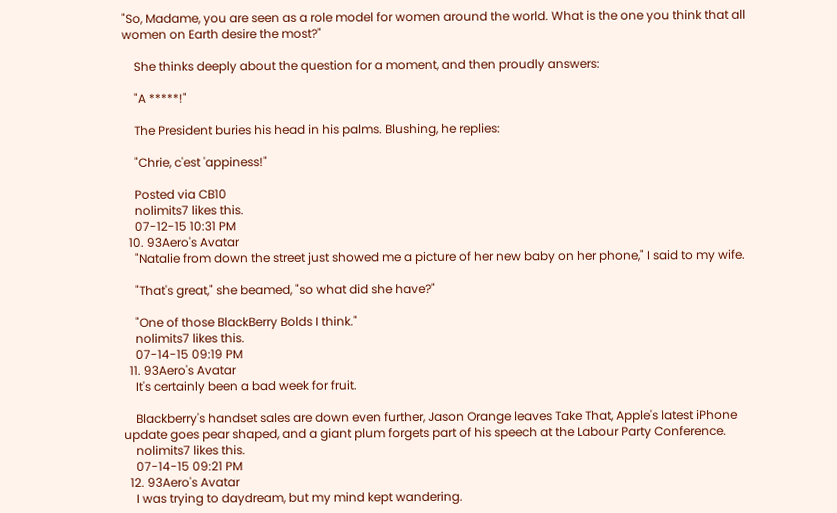"So, Madame, you are seen as a role model for women around the world. What is the one you think that all women on Earth desire the most?"

    She thinks deeply about the question for a moment, and then proudly answers:

    "A *****!"

    The President buries his head in his palms. Blushing, he replies:

    "Chrie, c'est 'appiness!"

    Posted via CB10
    nolimits7 likes this.
    07-12-15 10:31 PM
  10. 93Aero's Avatar
    "Natalie from down the street just showed me a picture of her new baby on her phone," I said to my wife.

    "That's great," she beamed, "so what did she have?"

    "One of those BlackBerry Bolds I think."
    nolimits7 likes this.
    07-14-15 09:19 PM
  11. 93Aero's Avatar
    It's certainly been a bad week for fruit.

    Blackberry's handset sales are down even further, Jason Orange leaves Take That, Apple's latest iPhone update goes pear shaped, and a giant plum forgets part of his speech at the Labour Party Conference.
    nolimits7 likes this.
    07-14-15 09:21 PM
  12. 93Aero's Avatar
    I was trying to daydream, but my mind kept wandering.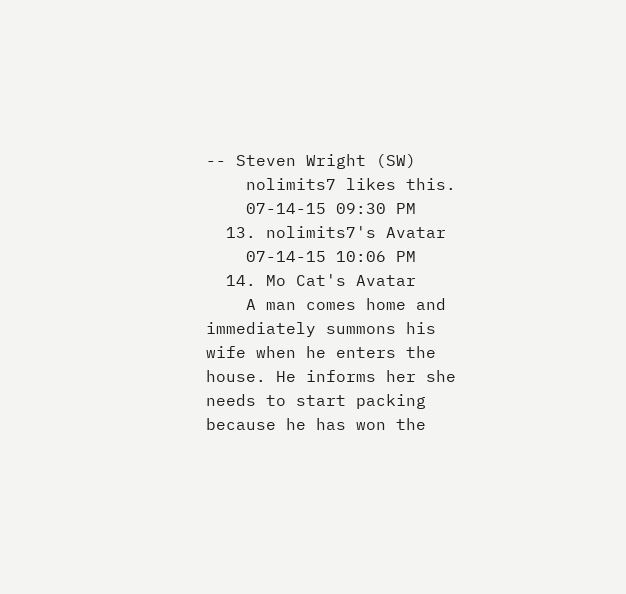-- Steven Wright (SW)
    nolimits7 likes this.
    07-14-15 09:30 PM
  13. nolimits7's Avatar
    07-14-15 10:06 PM
  14. Mo Cat's Avatar
    A man comes home and immediately summons his wife when he enters the house. He informs her she needs to start packing because he has won the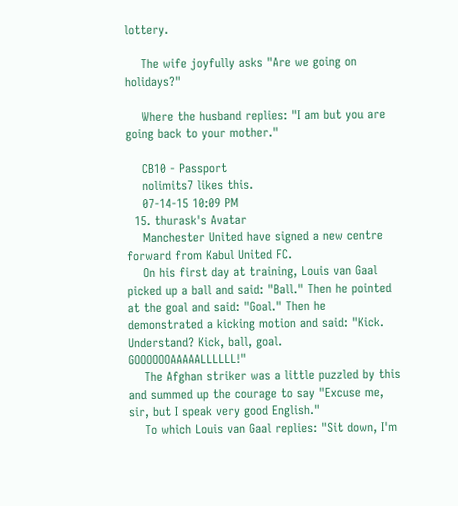lottery.

    The wife joyfully asks "Are we going on holidays?"

    Where the husband replies: "I am but you are going back to your mother."

    CB10 - Passport
    nolimits7 likes this.
    07-14-15 10:09 PM
  15. thurask's Avatar
    Manchester United have signed a new centre forward from Kabul United FC.
    On his first day at training, Louis van Gaal picked up a ball and said: "Ball." Then he pointed at the goal and said: "Goal." Then he demonstrated a kicking motion and said: "Kick. Understand? Kick, ball, goal. GOOOOOOAAAAALLLLLL!"
    The Afghan striker was a little puzzled by this and summed up the courage to say "Excuse me, sir, but I speak very good English."
    To which Louis van Gaal replies: "Sit down, I'm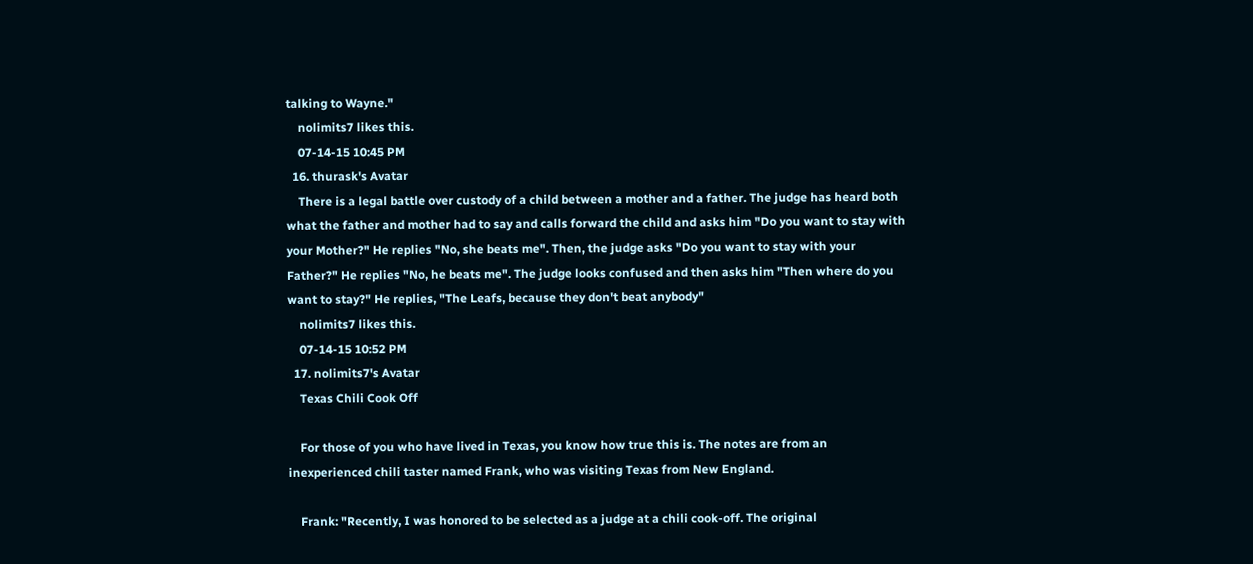talking to Wayne."
    nolimits7 likes this.
    07-14-15 10:45 PM
  16. thurask's Avatar
    There is a legal battle over custody of a child between a mother and a father. The judge has heard both what the father and mother had to say and calls forward the child and asks him "Do you want to stay with your Mother?" He replies "No, she beats me". Then, the judge asks "Do you want to stay with your Father?" He replies "No, he beats me". The judge looks confused and then asks him "Then where do you want to stay?" He replies, "The Leafs, because they don't beat anybody"
    nolimits7 likes this.
    07-14-15 10:52 PM
  17. nolimits7's Avatar
    Texas Chili Cook Off

    For those of you who have lived in Texas, you know how true this is. The notes are from an inexperienced chili taster named Frank, who was visiting Texas from New England.

    Frank: "Recently, I was honored to be selected as a judge at a chili cook-off. The original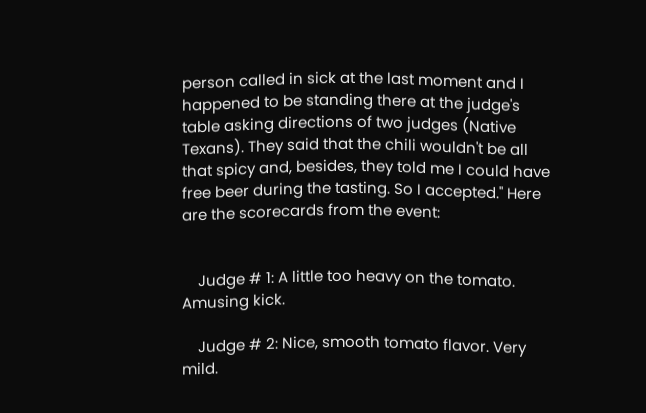person called in sick at the last moment and I happened to be standing there at the judge's table asking directions of two judges (Native Texans). They said that the chili wouldn't be all that spicy and, besides, they told me I could have free beer during the tasting. So I accepted." Here are the scorecards from the event:


    Judge # 1: A little too heavy on the tomato. Amusing kick.

    Judge # 2: Nice, smooth tomato flavor. Very mild.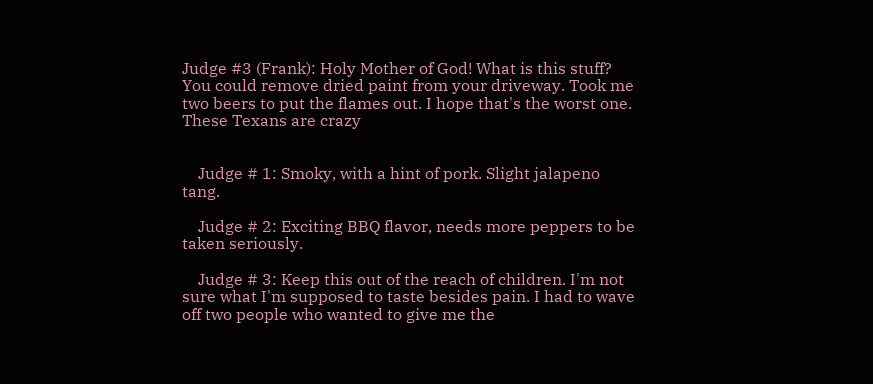Judge #3 (Frank): Holy Mother of God! What is this stuff? You could remove dried paint from your driveway. Took me two beers to put the flames out. I hope that's the worst one. These Texans are crazy


    Judge # 1: Smoky, with a hint of pork. Slight jalapeno tang.

    Judge # 2: Exciting BBQ flavor, needs more peppers to be taken seriously.

    Judge # 3: Keep this out of the reach of children. I'm not sure what I'm supposed to taste besides pain. I had to wave off two people who wanted to give me the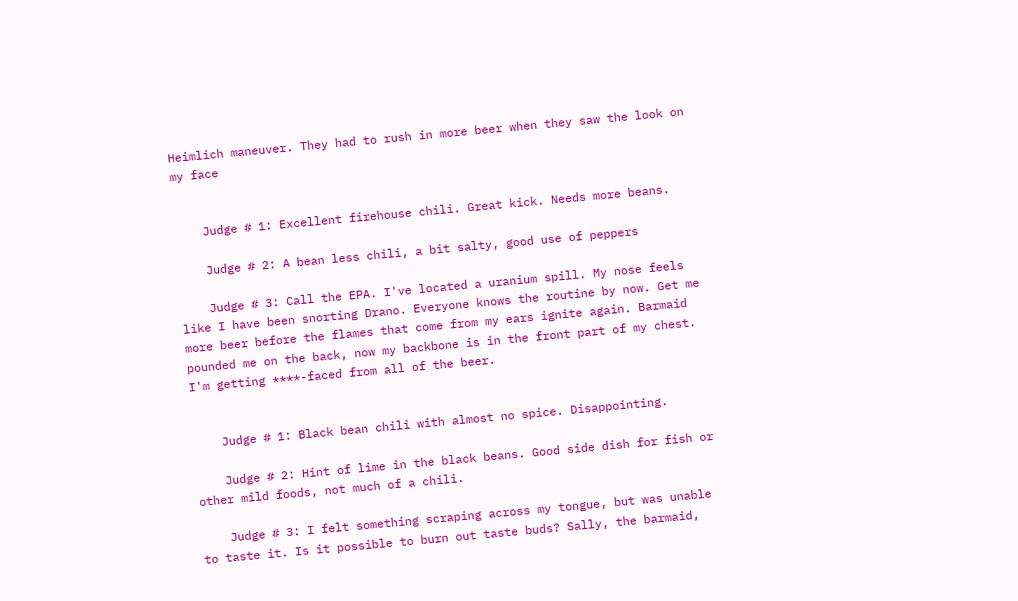Heimlich maneuver. They had to rush in more beer when they saw the look on my face


    Judge # 1: Excellent firehouse chili. Great kick. Needs more beans.

    Judge # 2: A bean less chili, a bit salty, good use of peppers

    Judge # 3: Call the EPA. I've located a uranium spill. My nose feels like I have been snorting Drano. Everyone knows the routine by now. Get me more beer before the flames that come from my ears ignite again. Barmaid pounded me on the back, now my backbone is in the front part of my chest. I'm getting ****-faced from all of the beer.


    Judge # 1: Black bean chili with almost no spice. Disappointing.

    Judge # 2: Hint of lime in the black beans. Good side dish for fish or other mild foods, not much of a chili.

    Judge # 3: I felt something scraping across my tongue, but was unable to taste it. Is it possible to burn out taste buds? Sally, the barmaid,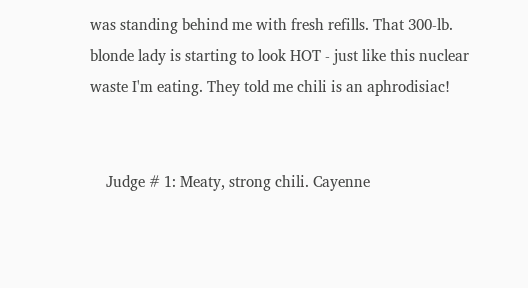was standing behind me with fresh refills. That 300-lb. blonde lady is starting to look HOT - just like this nuclear waste I'm eating. They told me chili is an aphrodisiac!


    Judge # 1: Meaty, strong chili. Cayenne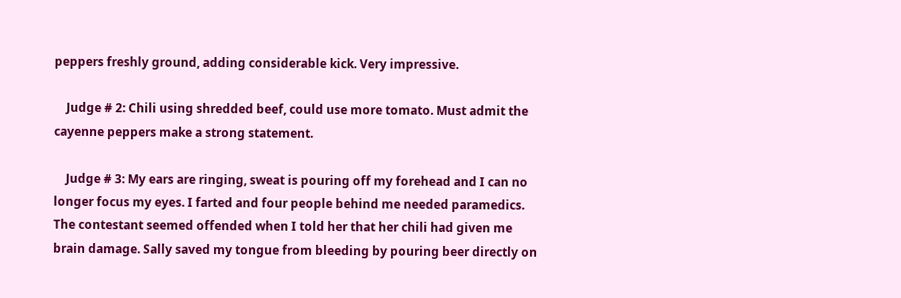peppers freshly ground, adding considerable kick. Very impressive.

    Judge # 2: Chili using shredded beef, could use more tomato. Must admit the cayenne peppers make a strong statement.

    Judge # 3: My ears are ringing, sweat is pouring off my forehead and I can no longer focus my eyes. I farted and four people behind me needed paramedics. The contestant seemed offended when I told her that her chili had given me brain damage. Sally saved my tongue from bleeding by pouring beer directly on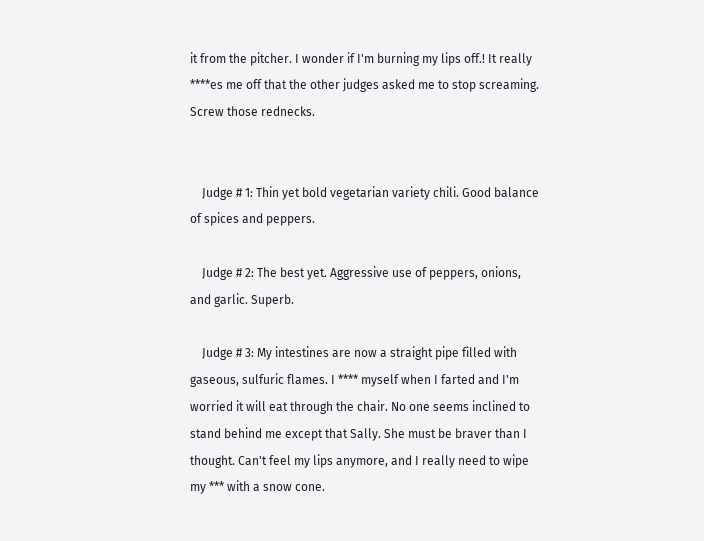it from the pitcher. I wonder if I'm burning my lips off.! It really ****es me off that the other judges asked me to stop screaming. Screw those rednecks.


    Judge # 1: Thin yet bold vegetarian variety chili. Good balance of spices and peppers.

    Judge # 2: The best yet. Aggressive use of peppers, onions, and garlic. Superb.

    Judge # 3: My intestines are now a straight pipe filled with gaseous, sulfuric flames. I **** myself when I farted and I'm worried it will eat through the chair. No one seems inclined to stand behind me except that Sally. She must be braver than I thought. Can't feel my lips anymore, and I really need to wipe my *** with a snow cone.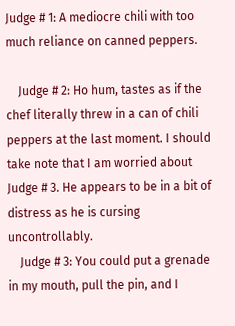Judge # 1: A mediocre chili with too much reliance on canned peppers.

    Judge # 2: Ho hum, tastes as if the chef literally threw in a can of chili peppers at the last moment. I should take note that I am worried about Judge # 3. He appears to be in a bit of distress as he is cursing uncontrollably.
    Judge # 3: You could put a grenade in my mouth, pull the pin, and I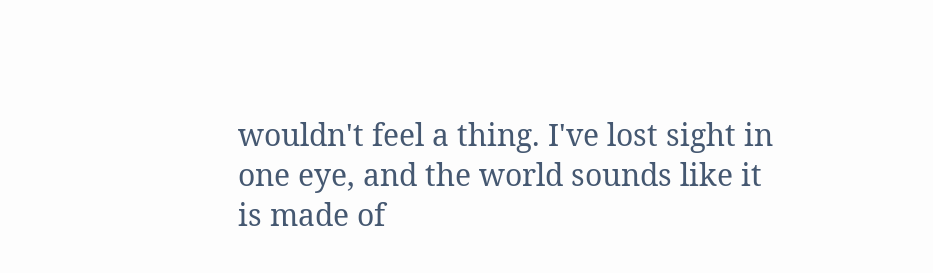wouldn't feel a thing. I've lost sight in one eye, and the world sounds like it is made of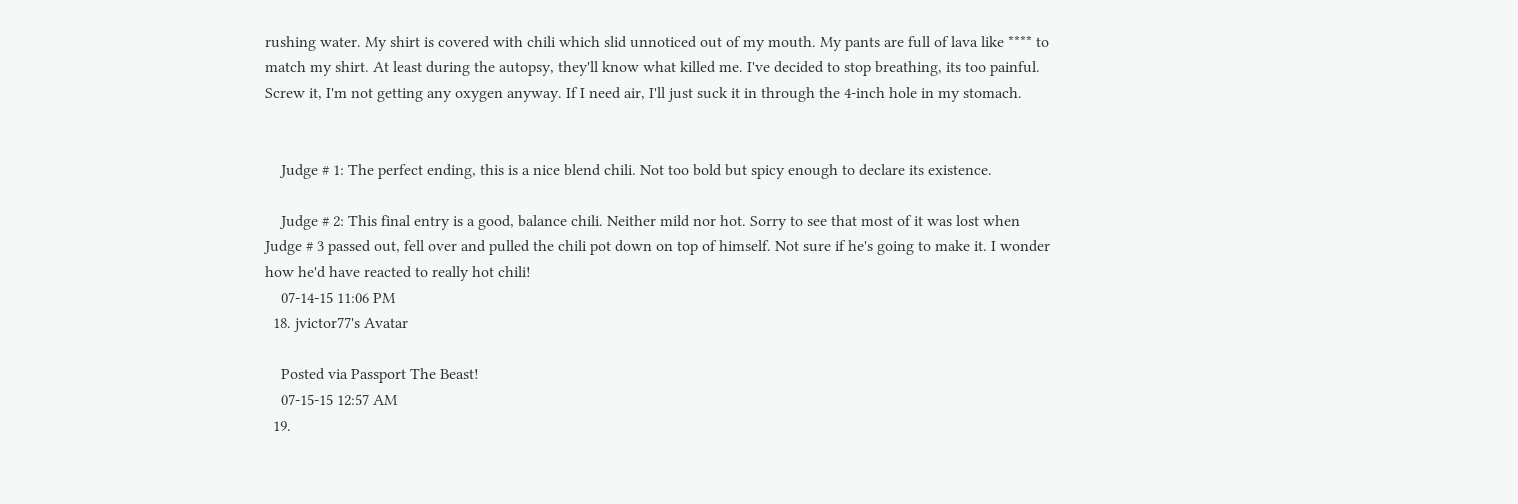rushing water. My shirt is covered with chili which slid unnoticed out of my mouth. My pants are full of lava like **** to match my shirt. At least during the autopsy, they'll know what killed me. I've decided to stop breathing, its too painful. Screw it, I'm not getting any oxygen anyway. If I need air, I'll just suck it in through the 4-inch hole in my stomach.


    Judge # 1: The perfect ending, this is a nice blend chili. Not too bold but spicy enough to declare its existence.

    Judge # 2: This final entry is a good, balance chili. Neither mild nor hot. Sorry to see that most of it was lost when Judge # 3 passed out, fell over and pulled the chili pot down on top of himself. Not sure if he's going to make it. I wonder how he'd have reacted to really hot chili!
    07-14-15 11:06 PM
  18. jvictor77's Avatar

    Posted via Passport The Beast!
    07-15-15 12:57 AM
  19.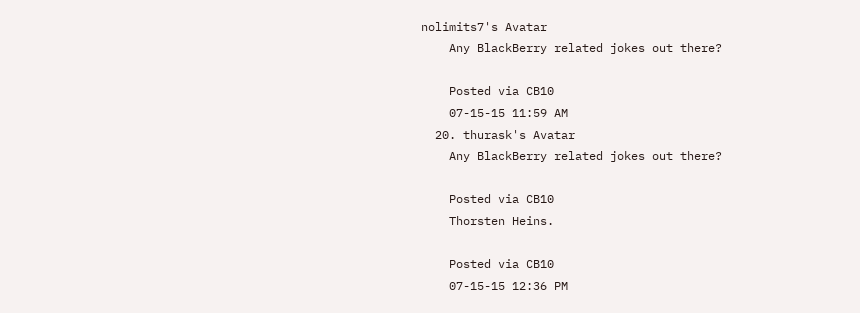nolimits7's Avatar
    Any BlackBerry related jokes out there?

    Posted via CB10
    07-15-15 11:59 AM
  20. thurask's Avatar
    Any BlackBerry related jokes out there?

    Posted via CB10
    Thorsten Heins.

    Posted via CB10
    07-15-15 12:36 PM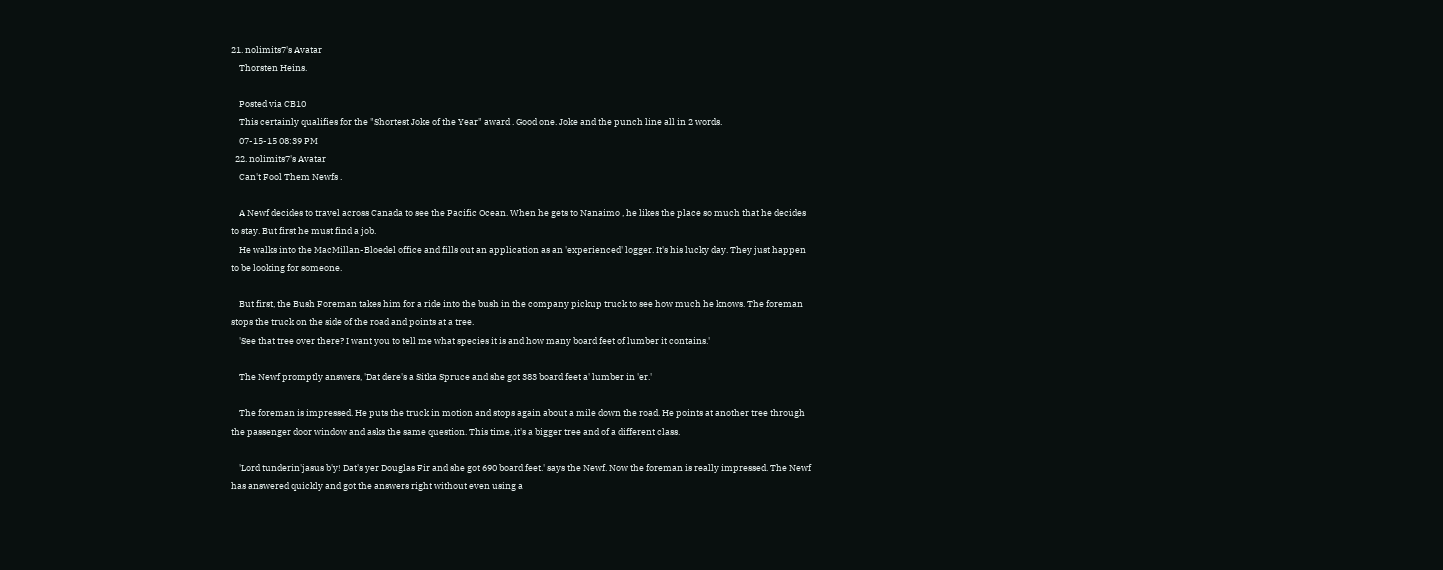21. nolimits7's Avatar
    Thorsten Heins.

    Posted via CB10
    This certainly qualifies for the "Shortest Joke of the Year" award . Good one. Joke and the punch line all in 2 words.
    07-15-15 08:39 PM
  22. nolimits7's Avatar
    Can't Fool Them Newfs .

    A Newf decides to travel across Canada to see the Pacific Ocean. When he gets to Nanaimo , he likes the place so much that he decides to stay. But first he must find a job.
    He walks into the MacMillan-Bloedel office and fills out an application as an 'experienced' logger. It's his lucky day. They just happen to be looking for someone.

    But first, the Bush Foreman takes him for a ride into the bush in the company pickup truck to see how much he knows. The foreman stops the truck on the side of the road and points at a tree.
    'See that tree over there? I want you to tell me what species it is and how many board feet of lumber it contains.'

    The Newf promptly answers, 'Dat dere's a Sitka Spruce and she got 383 board feet a' lumber in 'er.'

    The foreman is impressed. He puts the truck in motion and stops again about a mile down the road. He points at another tree through the passenger door window and asks the same question. This time, it's a bigger tree and of a different class.

    'Lord tunderin'jasus b'y! Dat's yer Douglas Fir and she got 690 board feet.' says the Newf. Now the foreman is really impressed. The Newf has answered quickly and got the answers right without even using a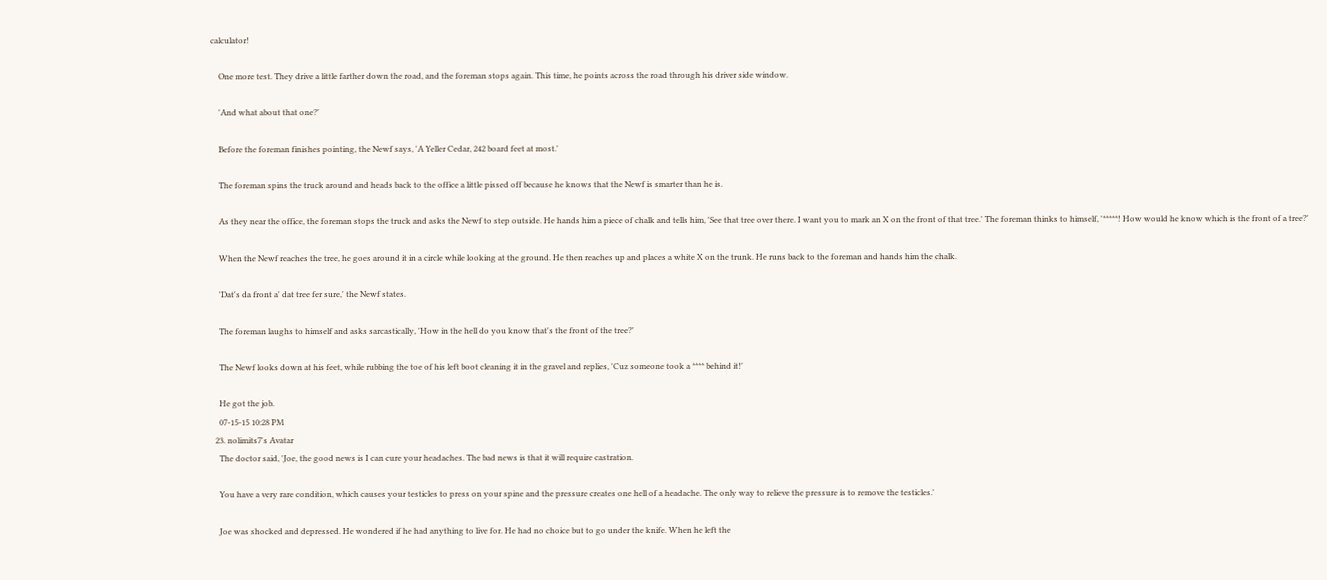calculator!

    One more test. They drive a little farther down the road, and the foreman stops again. This time, he points across the road through his driver side window.

    'And what about that one?'

    Before the foreman finishes pointing, the Newf says, 'A Yeller Cedar, 242 board feet at most.'

    The foreman spins the truck around and heads back to the office a little pissed off because he knows that the Newf is smarter than he is.

    As they near the office, the foreman stops the truck and asks the Newf to step outside. He hands him a piece of chalk and tells him, 'See that tree over there. I want you to mark an X on the front of that tree.' The foreman thinks to himself, '*****! How would he know which is the front of a tree?'

    When the Newf reaches the tree, he goes around it in a circle while looking at the ground. He then reaches up and places a white X on the trunk. He runs back to the foreman and hands him the chalk.

    'Dat's da front a' dat tree fer sure,' the Newf states.

    The foreman laughs to himself and asks sarcastically, 'How in the hell do you know that's the front of the tree?'

    The Newf looks down at his feet, while rubbing the toe of his left boot cleaning it in the gravel and replies, 'Cuz someone took a **** behind it!'

    He got the job.
    07-15-15 10:28 PM
  23. nolimits7's Avatar
    The doctor said, 'Joe, the good news is I can cure your headaches. The bad news is that it will require castration.

    You have a very rare condition, which causes your testicles to press on your spine and the pressure creates one hell of a headache. The only way to relieve the pressure is to remove the testicles.'

    Joe was shocked and depressed. He wondered if he had anything to live for. He had no choice but to go under the knife. When he left the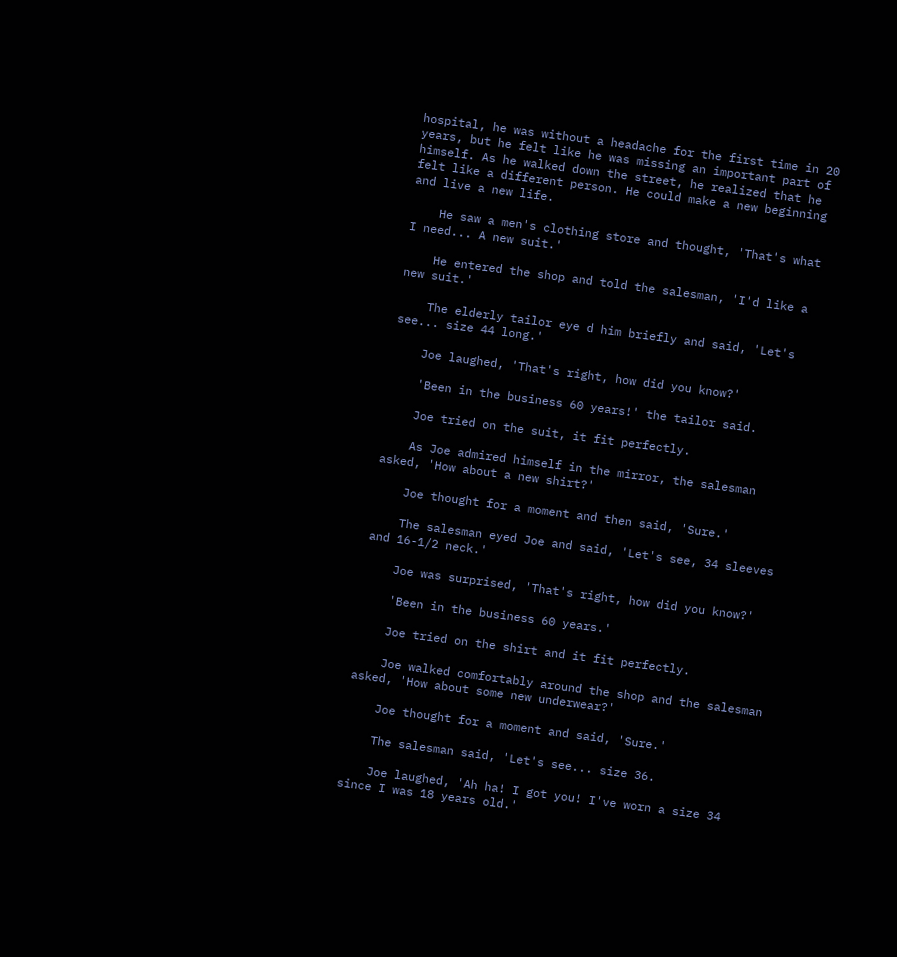hospital, he was without a headache for the first time in 20 years, but he felt like he was missing an important part of himself. As he walked down the street, he realized that he felt like a different person. He could make a new beginning and live a new life.

    He saw a men's clothing store and thought, 'That's what I need... A new suit.'

    He entered the shop and told the salesman, 'I'd like a new suit.'

    The elderly tailor eye d him briefly and said, 'Let's see... size 44 long.'

    Joe laughed, 'That's right, how did you know?'

    'Been in the business 60 years!' the tailor said.

    Joe tried on the suit, it fit perfectly.

    As Joe admired himself in the mirror, the salesman asked, 'How about a new shirt?'

    Joe thought for a moment and then said, 'Sure.'

    The salesman eyed Joe and said, 'Let's see, 34 sleeves and 16-1/2 neck.'

    Joe was surprised, 'That's right, how did you know?'

    'Been in the business 60 years.'

    Joe tried on the shirt and it fit perfectly.

    Joe walked comfortably around the shop and the salesman asked, 'How about some new underwear?'

    Joe thought for a moment and said, 'Sure.'

    The salesman said, 'Let's see... size 36.

    Joe laughed, 'Ah ha! I got you! I've worn a size 34 since I was 18 years old.'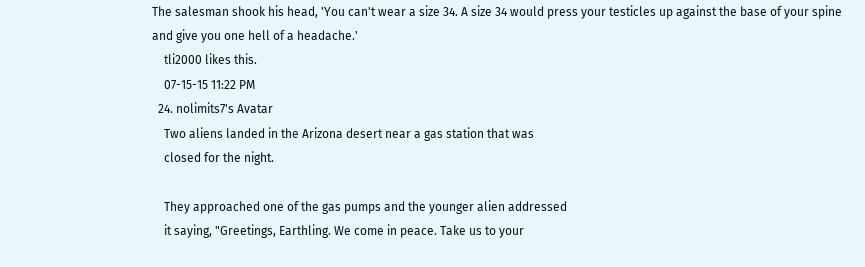The salesman shook his head, 'You can't wear a size 34. A size 34 would press your testicles up against the base of your spine and give you one hell of a headache.'
    tli2000 likes this.
    07-15-15 11:22 PM
  24. nolimits7's Avatar
    Two aliens landed in the Arizona desert near a gas station that was
    closed for the night.

    They approached one of the gas pumps and the younger alien addressed
    it saying, "Greetings, Earthling. We come in peace. Take us to your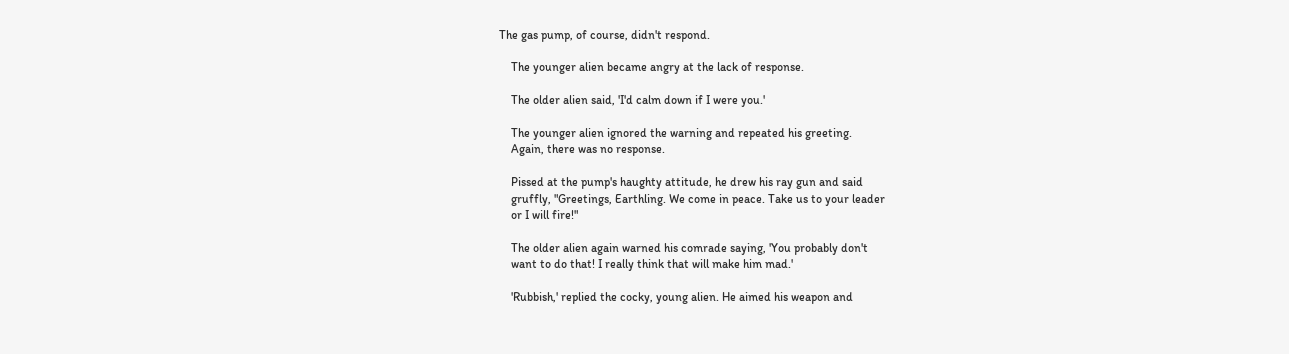The gas pump, of course, didn't respond.

    The younger alien became angry at the lack of response.

    The older alien said, 'I'd calm down if I were you.'

    The younger alien ignored the warning and repeated his greeting.
    Again, there was no response.

    Pissed at the pump's haughty attitude, he drew his ray gun and said
    gruffly, "Greetings, Earthling. We come in peace. Take us to your leader
    or I will fire!"

    The older alien again warned his comrade saying, 'You probably don't
    want to do that! I really think that will make him mad.'

    'Rubbish,' replied the cocky, young alien. He aimed his weapon and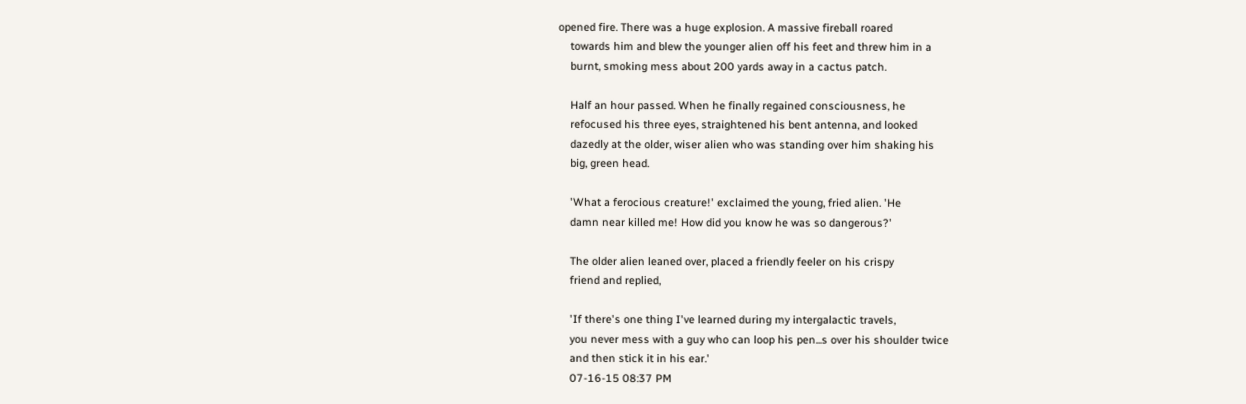opened fire. There was a huge explosion. A massive fireball roared
    towards him and blew the younger alien off his feet and threw him in a
    burnt, smoking mess about 200 yards away in a cactus patch.

    Half an hour passed. When he finally regained consciousness, he
    refocused his three eyes, straightened his bent antenna, and looked
    dazedly at the older, wiser alien who was standing over him shaking his
    big, green head.

    'What a ferocious creature!' exclaimed the young, fried alien. 'He
    damn near killed me! How did you know he was so dangerous?'

    The older alien leaned over, placed a friendly feeler on his crispy
    friend and replied,

    'If there's one thing I've learned during my intergalactic travels,
    you never mess with a guy who can loop his pen...s over his shoulder twice
    and then stick it in his ear.'
    07-16-15 08:37 PM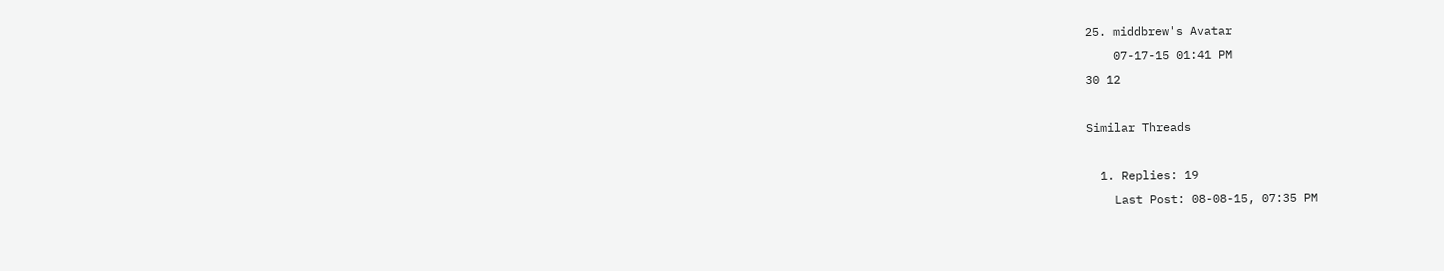25. middbrew's Avatar
    07-17-15 01:41 PM
30 12

Similar Threads

  1. Replies: 19
    Last Post: 08-08-15, 07:35 PM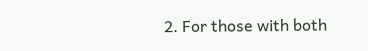2. For those with both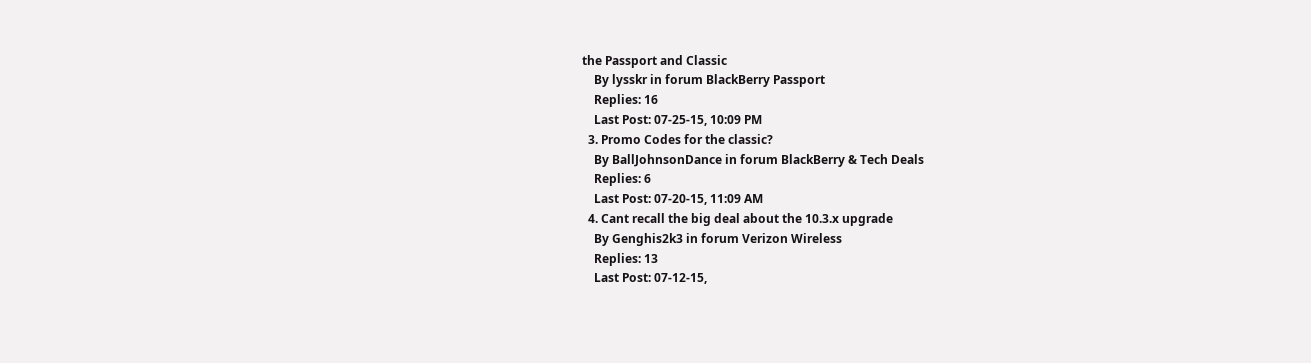the Passport and Classic
    By lysskr in forum BlackBerry Passport
    Replies: 16
    Last Post: 07-25-15, 10:09 PM
  3. Promo Codes for the classic?
    By BallJohnsonDance in forum BlackBerry & Tech Deals
    Replies: 6
    Last Post: 07-20-15, 11:09 AM
  4. Cant recall the big deal about the 10.3.x upgrade
    By Genghis2k3 in forum Verizon Wireless
    Replies: 13
    Last Post: 07-12-15,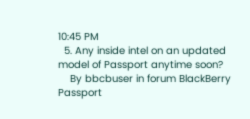10:45 PM
  5. Any inside intel on an updated model of Passport anytime soon?
    By bbcbuser in forum BlackBerry Passport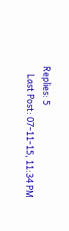Replies: 5
    Last Post: 07-11-15, 11:34 PM